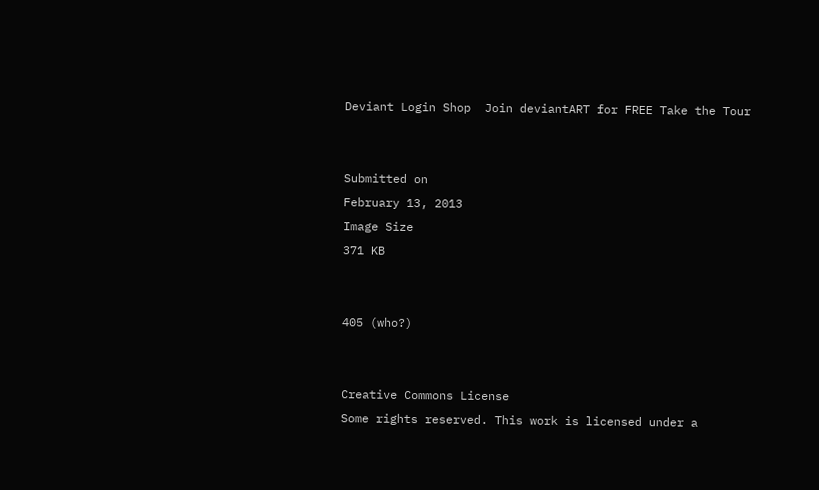Deviant Login Shop  Join deviantART for FREE Take the Tour


Submitted on
February 13, 2013
Image Size
371 KB


405 (who?)


Creative Commons License
Some rights reserved. This work is licensed under a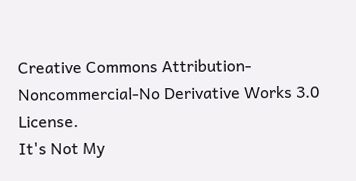Creative Commons Attribution-Noncommercial-No Derivative Works 3.0 License.
It's Not My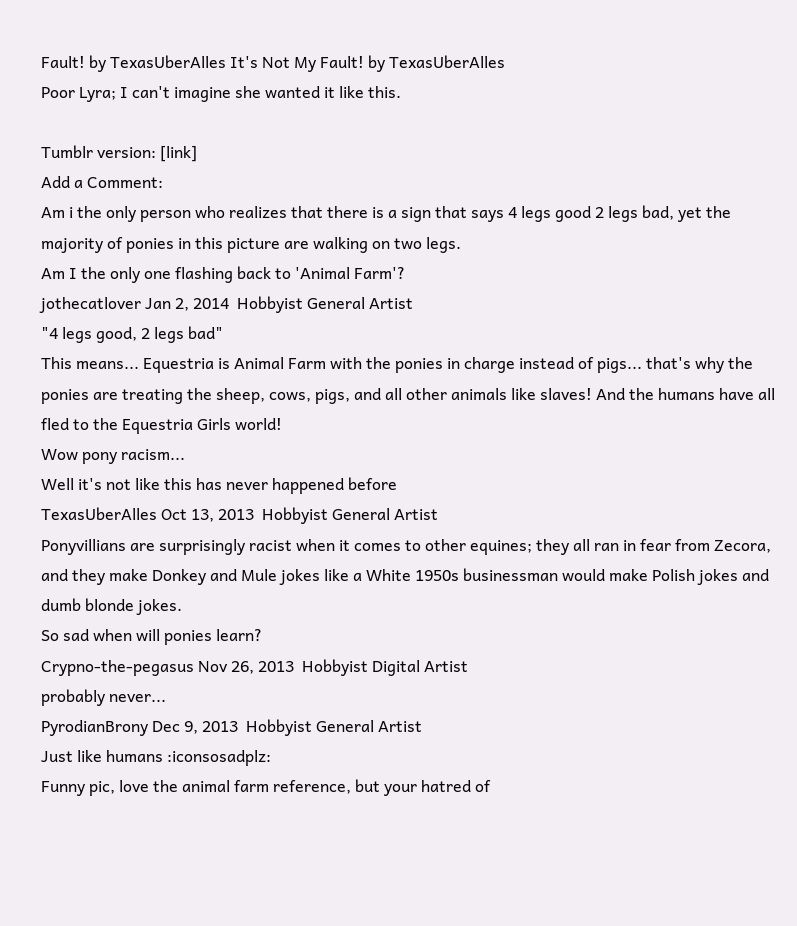Fault! by TexasUberAlles It's Not My Fault! by TexasUberAlles
Poor Lyra; I can't imagine she wanted it like this.

Tumblr version: [link]
Add a Comment:
Am i the only person who realizes that there is a sign that says 4 legs good 2 legs bad, yet the majority of ponies in this picture are walking on two legs.
Am I the only one flashing back to 'Animal Farm'?
jothecatlover Jan 2, 2014  Hobbyist General Artist
"4 legs good, 2 legs bad"
This means... Equestria is Animal Farm with the ponies in charge instead of pigs... that's why the ponies are treating the sheep, cows, pigs, and all other animals like slaves! And the humans have all fled to the Equestria Girls world!
Wow pony racism...
Well it's not like this has never happened before
TexasUberAlles Oct 13, 2013  Hobbyist General Artist
Ponyvillians are surprisingly racist when it comes to other equines; they all ran in fear from Zecora, and they make Donkey and Mule jokes like a White 1950s businessman would make Polish jokes and dumb blonde jokes.
So sad when will ponies learn?
Crypno-the-pegasus Nov 26, 2013  Hobbyist Digital Artist
probably never...
PyrodianBrony Dec 9, 2013  Hobbyist General Artist
Just like humans :iconsosadplz:
Funny pic, love the animal farm reference, but your hatred of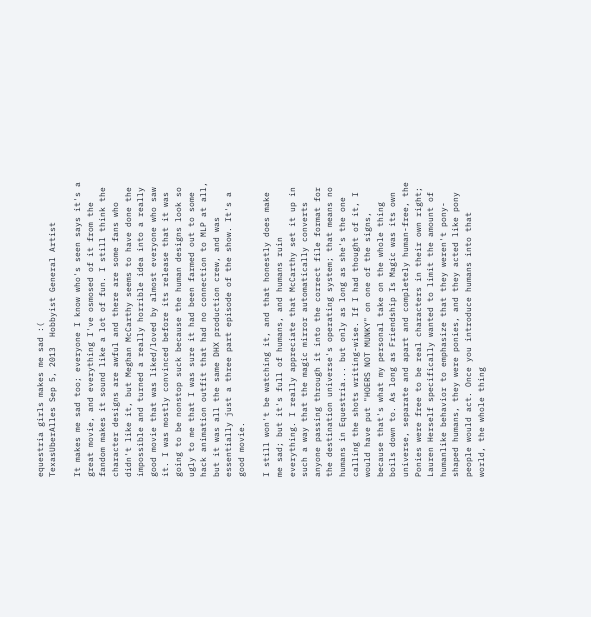equestria girls makes me sad :(
TexasUberAlles Sep 5, 2013  Hobbyist General Artist

It makes me sad too; everyone I know who's seen says it's a great movie, and everything I've osmosed of it from the fandom makes it sound like a lot of fun. I still think the character designs are awful and there are some fans who didn't like it, but Meghan McCarthy seems to have done the impossible and turned a really horrible idea into a really good movie that was liked/loved by almost everyone who saw it. I was mostly convinced before its release that it was going to be nonstop suck because the human designs look so ugly to me that I was sure it had been farmed out to some hack animation outfit that had no connection to MLP at all, but it was all the same DHX production crew, and was essentially just a three part episode of the show. It's a good movie.

I still won't be watching it, and that honestly does make me sad; but it's full of humans, and humans ruin everything. I really appreciate that McCarthy set it up in such a way that the magic mirror automatically converts anyone passing through it into the correct file format for the destination universe's operating system; that means no humans in Equestria... but only as long as she's the one calling the shots writing-wise. If I had thought of it, I would have put "HOERS NOT MUNKY" on one of the signs, because that's what my personal take on the whole thing boils down to. As long as Friendship Is Magic was its own universe, separate and apart and completely human-free, the Ponies were free to be real characters in their own right; Lauren Herself specifically wanted to limit the amount of humanlike behavior to emphasize that they weren't pony-shaped humans, they were ponies, and they acted like pony people would act. Once you introduce humans into that world, the whole thing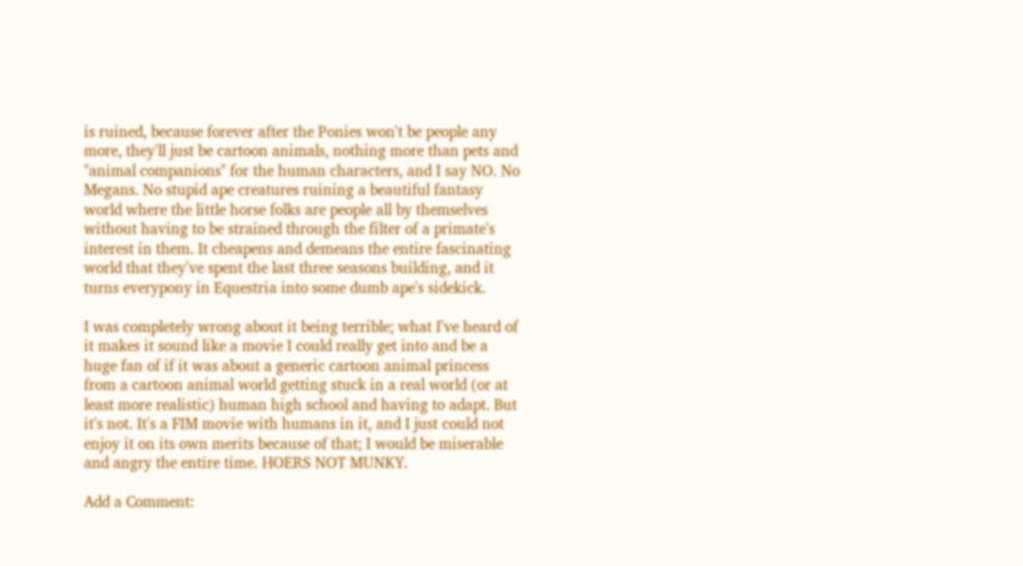is ruined, because forever after the Ponies won't be people any more, they'll just be cartoon animals, nothing more than pets and "animal companions" for the human characters, and I say NO. No Megans. No stupid ape creatures ruining a beautiful fantasy world where the little horse folks are people all by themselves without having to be strained through the filter of a primate's interest in them. It cheapens and demeans the entire fascinating world that they've spent the last three seasons building, and it turns everypony in Equestria into some dumb ape's sidekick.

I was completely wrong about it being terrible; what I've heard of it makes it sound like a movie I could really get into and be a huge fan of if it was about a generic cartoon animal princess from a cartoon animal world getting stuck in a real world (or at least more realistic) human high school and having to adapt. But it's not. It's a FIM movie with humans in it, and I just could not enjoy it on its own merits because of that; I would be miserable and angry the entire time. HOERS NOT MUNKY.

Add a Comment: